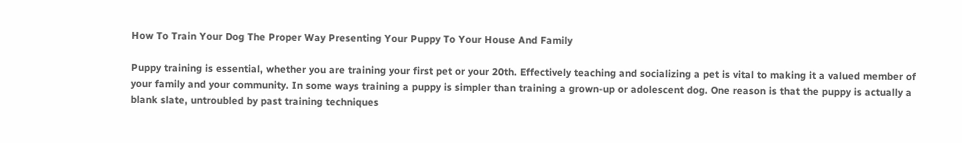How To Train Your Dog The Proper Way Presenting Your Puppy To Your House And Family

Puppy training is essential, whether you are training your first pet or your 20th. Effectively teaching and socializing a pet is vital to making it a valued member of your family and your community. In some ways training a puppy is simpler than training a grown-up or adolescent dog. One reason is that the puppy is actually a blank slate, untroubled by past training techniques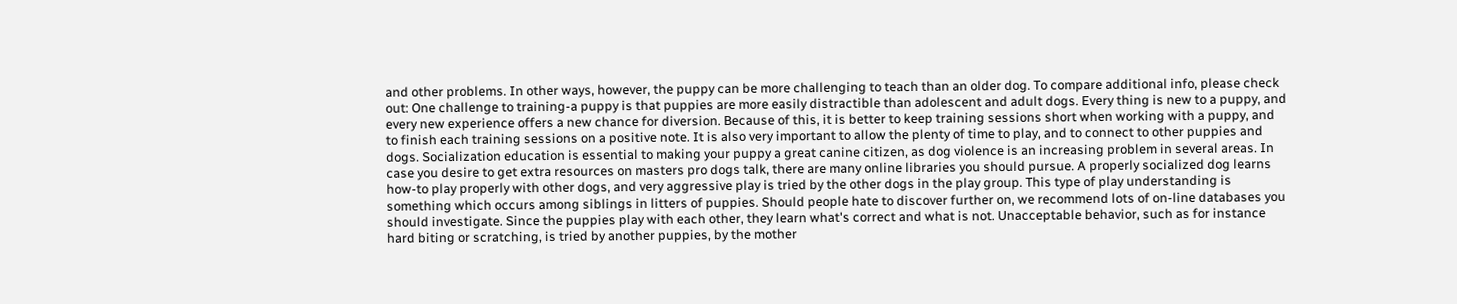and other problems. In other ways, however, the puppy can be more challenging to teach than an older dog. To compare additional info, please check out: One challenge to training-a puppy is that puppies are more easily distractible than adolescent and adult dogs. Every thing is new to a puppy, and every new experience offers a new chance for diversion. Because of this, it is better to keep training sessions short when working with a puppy, and to finish each training sessions on a positive note. It is also very important to allow the plenty of time to play, and to connect to other puppies and dogs. Socialization education is essential to making your puppy a great canine citizen, as dog violence is an increasing problem in several areas. In case you desire to get extra resources on masters pro dogs talk, there are many online libraries you should pursue. A properly socialized dog learns how-to play properly with other dogs, and very aggressive play is tried by the other dogs in the play group. This type of play understanding is something which occurs among siblings in litters of puppies. Should people hate to discover further on, we recommend lots of on-line databases you should investigate. Since the puppies play with each other, they learn what's correct and what is not. Unacceptable behavior, such as for instance hard biting or scratching, is tried by another puppies, by the mother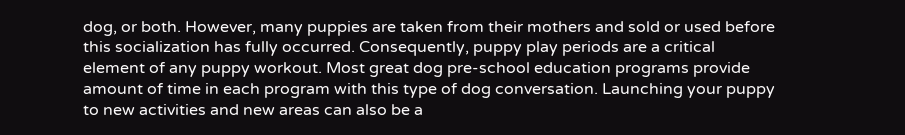dog, or both. However, many puppies are taken from their mothers and sold or used before this socialization has fully occurred. Consequently, puppy play periods are a critical element of any puppy workout. Most great dog pre-school education programs provide amount of time in each program with this type of dog conversation. Launching your puppy to new activities and new areas can also be a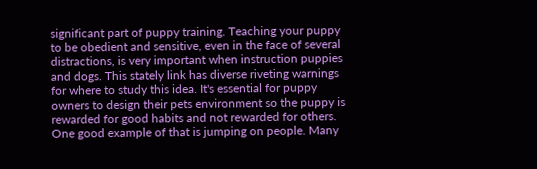significant part of puppy training. Teaching your puppy to be obedient and sensitive, even in the face of several distractions, is very important when instruction puppies and dogs. This stately link has diverse riveting warnings for where to study this idea. It's essential for puppy owners to design their pets environment so the puppy is rewarded for good habits and not rewarded for others. One good example of that is jumping on people. Many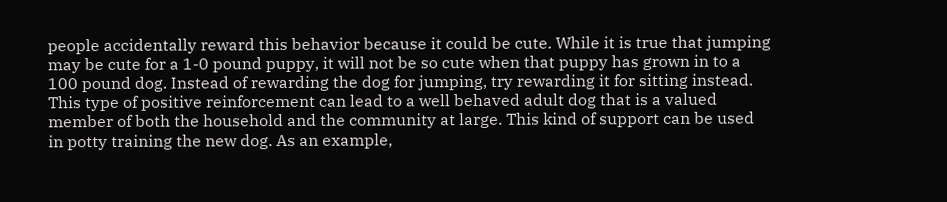people accidentally reward this behavior because it could be cute. While it is true that jumping may be cute for a 1-0 pound puppy, it will not be so cute when that puppy has grown in to a 100 pound dog. Instead of rewarding the dog for jumping, try rewarding it for sitting instead. This type of positive reinforcement can lead to a well behaved adult dog that is a valued member of both the household and the community at large. This kind of support can be used in potty training the new dog. As an example,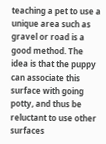teaching a pet to use a unique area such as gravel or road is a good method. The idea is that the puppy can associate this surface with going potty, and thus be reluctant to use other surfaces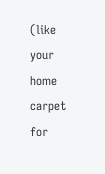(like your home carpet for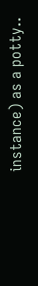instance) as a potty..